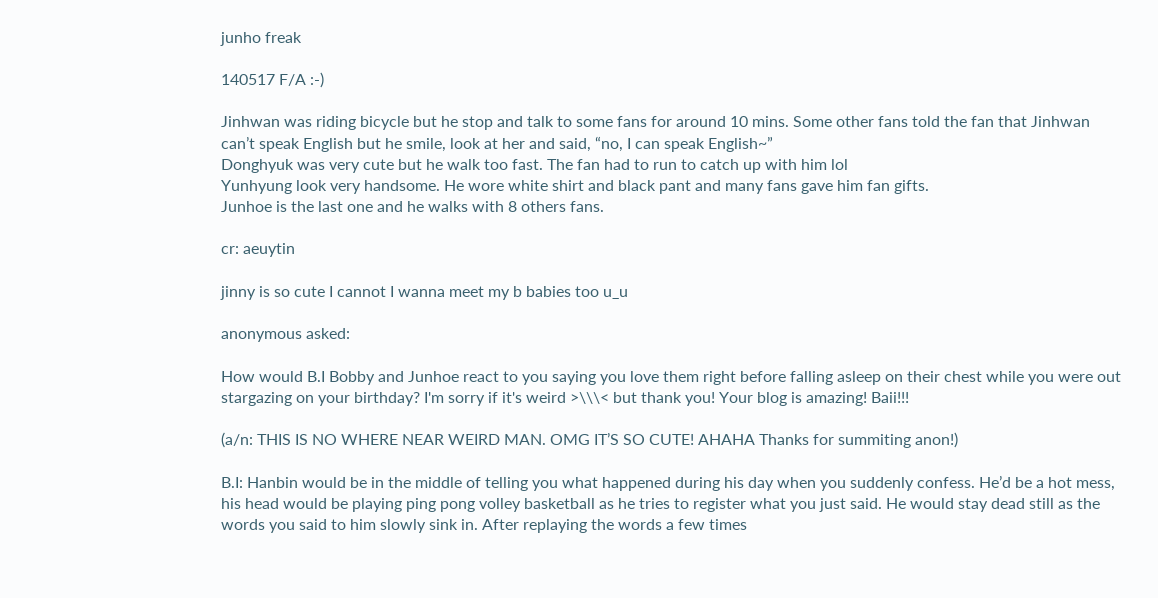junho freak

140517 F/A :-)

Jinhwan was riding bicycle but he stop and talk to some fans for around 10 mins. Some other fans told the fan that Jinhwan can’t speak English but he smile, look at her and said, “no, I can speak English~”
Donghyuk was very cute but he walk too fast. The fan had to run to catch up with him lol
Yunhyung look very handsome. He wore white shirt and black pant and many fans gave him fan gifts.
Junhoe is the last one and he walks with 8 others fans.

cr: aeuytin

jinny is so cute I cannot I wanna meet my b babies too u_u

anonymous asked:

How would B.I Bobby and Junhoe react to you saying you love them right before falling asleep on their chest while you were out stargazing on your birthday? I'm sorry if it's weird >\\\< but thank you! Your blog is amazing! Baii!!!

(a/n: THIS IS NO WHERE NEAR WEIRD MAN. OMG IT’S SO CUTE! AHAHA Thanks for summiting anon!)

B.I: Hanbin would be in the middle of telling you what happened during his day when you suddenly confess. He’d be a hot mess, his head would be playing ping pong volley basketball as he tries to register what you just said. He would stay dead still as the words you said to him slowly sink in. After replaying the words a few times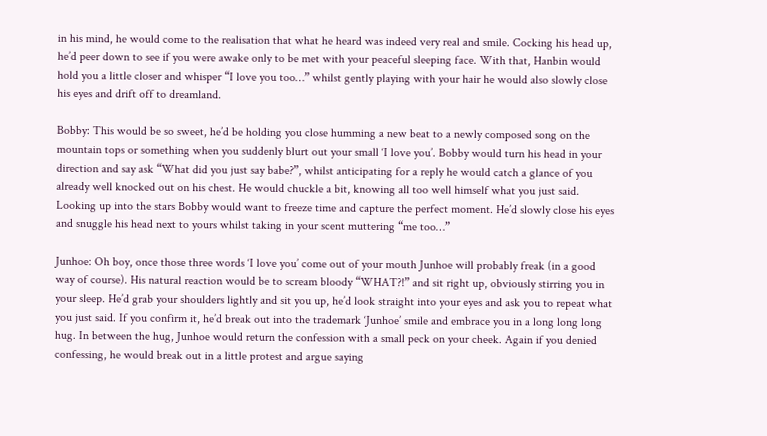in his mind, he would come to the realisation that what he heard was indeed very real and smile. Cocking his head up, he’d peer down to see if you were awake only to be met with your peaceful sleeping face. With that, Hanbin would hold you a little closer and whisper “I love you too…” whilst gently playing with your hair he would also slowly close his eyes and drift off to dreamland.

Bobby: This would be so sweet, he’d be holding you close humming a new beat to a newly composed song on the mountain tops or something when you suddenly blurt out your small ‘I love you’. Bobby would turn his head in your direction and say ask “What did you just say babe?”, whilst anticipating for a reply he would catch a glance of you already well knocked out on his chest. He would chuckle a bit, knowing all too well himself what you just said. Looking up into the stars Bobby would want to freeze time and capture the perfect moment. He’d slowly close his eyes and snuggle his head next to yours whilst taking in your scent muttering “me too…”

Junhoe: Oh boy, once those three words ‘I love you’ come out of your mouth Junhoe will probably freak (in a good way of course). His natural reaction would be to scream bloody “WHAT?!” and sit right up, obviously stirring you in your sleep. He’d grab your shoulders lightly and sit you up, he’d look straight into your eyes and ask you to repeat what you just said. If you confirm it, he’d break out into the trademark ‘Junhoe’ smile and embrace you in a long long long hug. In between the hug, Junhoe would return the confession with a small peck on your cheek. Again if you denied confessing, he would break out in a little protest and argue saying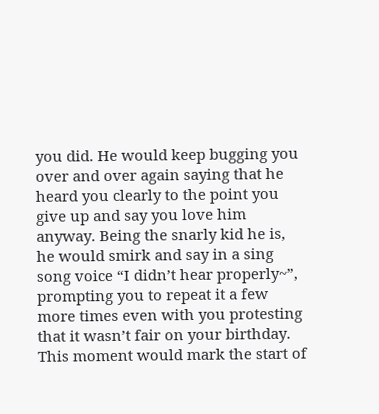you did. He would keep bugging you over and over again saying that he heard you clearly to the point you give up and say you love him anyway. Being the snarly kid he is, he would smirk and say in a sing song voice “I didn’t hear properly~”, prompting you to repeat it a few more times even with you protesting that it wasn’t fair on your birthday. This moment would mark the start of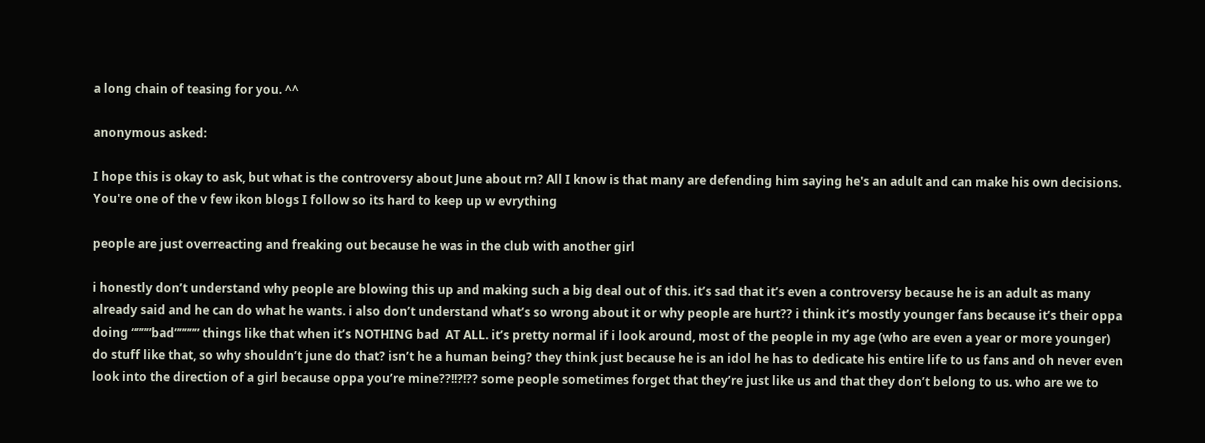a long chain of teasing for you. ^^

anonymous asked:

I hope this is okay to ask, but what is the controversy about June about rn? All I know is that many are defending him saying he's an adult and can make his own decisions. You're one of the v few ikon blogs I follow so its hard to keep up w evrything

people are just overreacting and freaking out because he was in the club with another girl

i honestly don’t understand why people are blowing this up and making such a big deal out of this. it’s sad that it’s even a controversy because he is an adult as many already said and he can do what he wants. i also don’t understand what’s so wrong about it or why people are hurt?? i think it’s mostly younger fans because it’s their oppa doing “”””bad””””” things like that when it’s NOTHING bad  AT ALL. it’s pretty normal if i look around, most of the people in my age (who are even a year or more younger) do stuff like that, so why shouldn’t june do that? isn’t he a human being? they think just because he is an idol he has to dedicate his entire life to us fans and oh never even look into the direction of a girl because oppa you’re mine??!!?!?? some people sometimes forget that they’re just like us and that they don’t belong to us. who are we to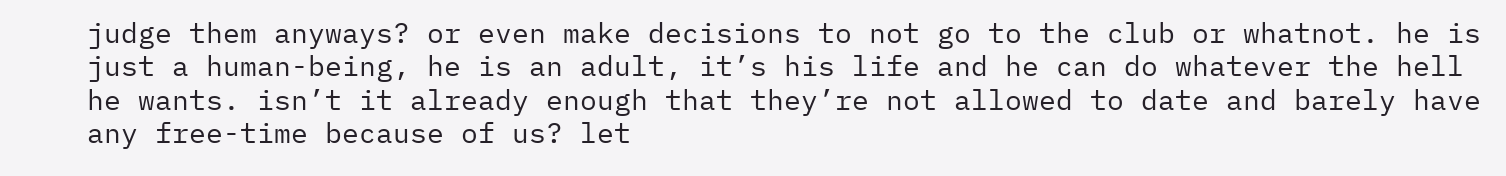judge them anyways? or even make decisions to not go to the club or whatnot. he is just a human-being, he is an adult, it’s his life and he can do whatever the hell he wants. isn’t it already enough that they’re not allowed to date and barely have any free-time because of us? let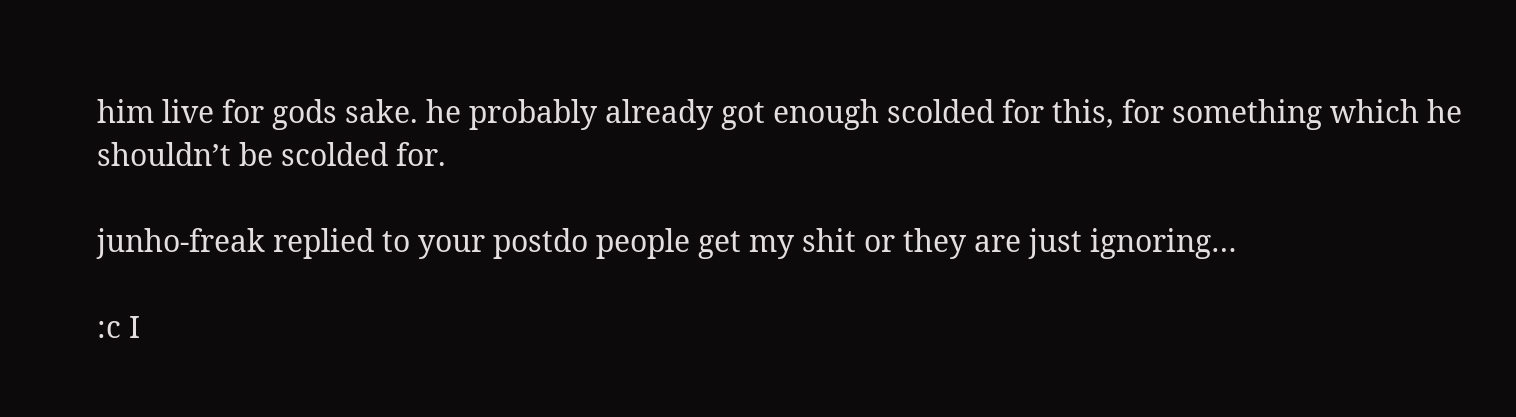him live for gods sake. he probably already got enough scolded for this, for something which he shouldn’t be scolded for.

junho-freak replied to your postdo people get my shit or they are just ignoring…

:c I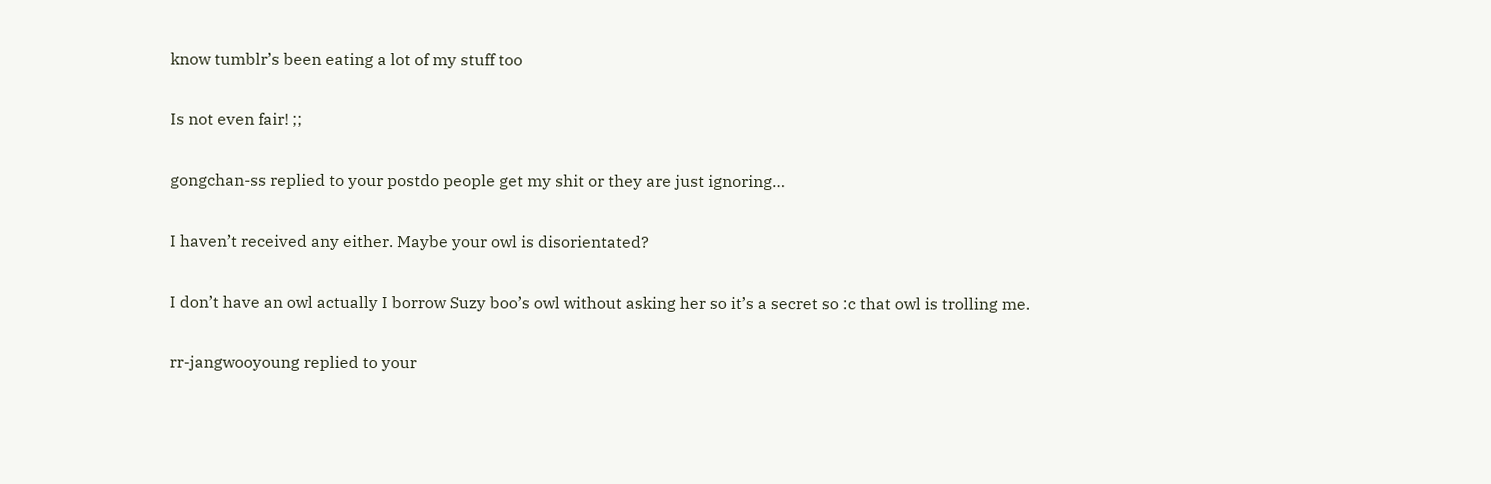know tumblr’s been eating a lot of my stuff too

Is not even fair! ;;

gongchan-ss replied to your postdo people get my shit or they are just ignoring…

I haven’t received any either. Maybe your owl is disorientated?

I don’t have an owl actually I borrow Suzy boo’s owl without asking her so it’s a secret so :c that owl is trolling me.

rr-jangwooyoung replied to your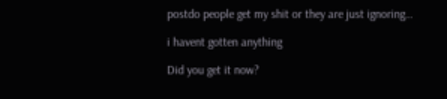postdo people get my shit or they are just ignoring…

i havent gotten anything

Did you get it now?